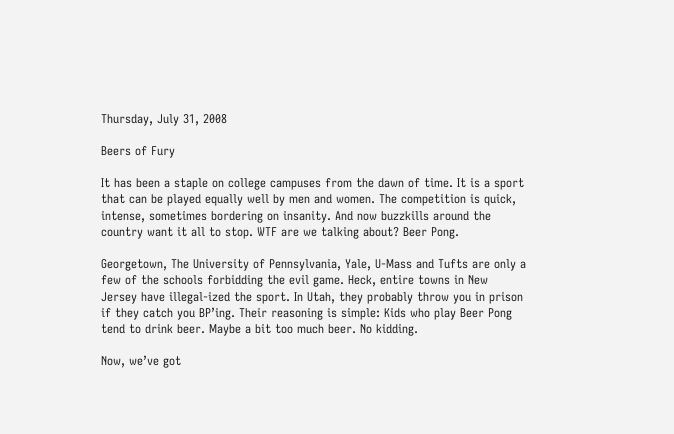Thursday, July 31, 2008

Beers of Fury

It has been a staple on college campuses from the dawn of time. It is a sport that can be played equally well by men and women. The competition is quick, intense, sometimes bordering on insanity. And now buzzkills around the country want it all to stop. WTF are we talking about? Beer Pong.

Georgetown, The University of Pennsylvania, Yale, U-Mass and Tufts are only a few of the schools forbidding the evil game. Heck, entire towns in New Jersey have illegal-ized the sport. In Utah, they probably throw you in prison if they catch you BP’ing. Their reasoning is simple: Kids who play Beer Pong tend to drink beer. Maybe a bit too much beer. No kidding.

Now, we’ve got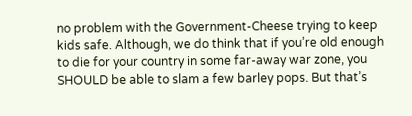no problem with the Government-Cheese trying to keep kids safe. Although, we do think that if you’re old enough to die for your country in some far-away war zone, you SHOULD be able to slam a few barley pops. But that’s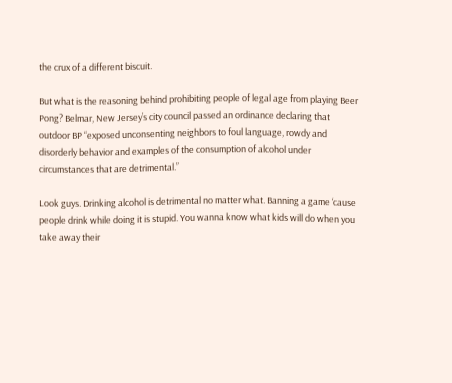the crux of a different biscuit.

But what is the reasoning behind prohibiting people of legal age from playing Beer Pong? Belmar, New Jersey’s city council passed an ordinance declaring that outdoor BP “exposed unconsenting neighbors to foul language, rowdy and disorderly behavior and examples of the consumption of alcohol under circumstances that are detrimental.”

Look guys. Drinking alcohol is detrimental no matter what. Banning a game ‘cause people drink while doing it is stupid. You wanna know what kids will do when you take away their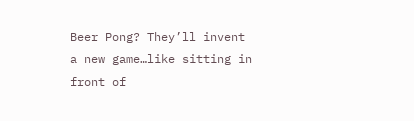Beer Pong? They’ll invent a new game…like sitting in front of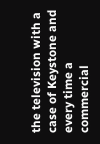the television with a case of Keystone and every time a commercial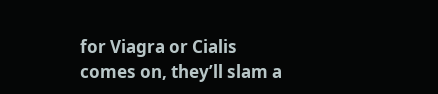for Viagra or Cialis comes on, they’ll slam a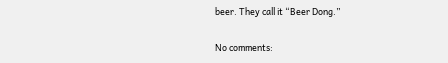beer. They call it “Beer Dong.”

No comments: